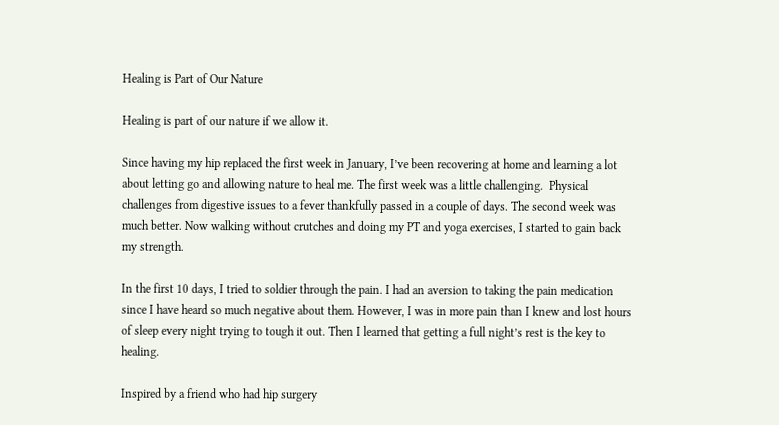Healing is Part of Our Nature

Healing is part of our nature if we allow it.

Since having my hip replaced the first week in January, I’ve been recovering at home and learning a lot about letting go and allowing nature to heal me. The first week was a little challenging.  Physical challenges from digestive issues to a fever thankfully passed in a couple of days. The second week was much better. Now walking without crutches and doing my PT and yoga exercises, I started to gain back my strength.

In the first 10 days, I tried to soldier through the pain. I had an aversion to taking the pain medication since I have heard so much negative about them. However, I was in more pain than I knew and lost hours of sleep every night trying to tough it out. Then I learned that getting a full night’s rest is the key to healing.

Inspired by a friend who had hip surgery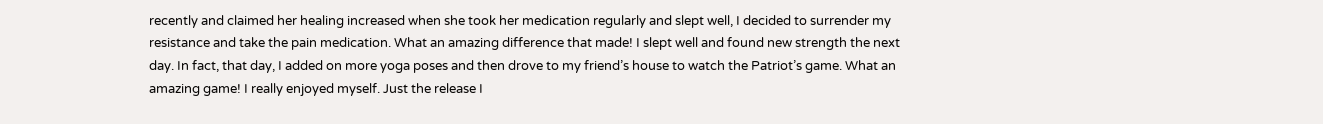recently and claimed her healing increased when she took her medication regularly and slept well, I decided to surrender my resistance and take the pain medication. What an amazing difference that made! I slept well and found new strength the next day. In fact, that day, I added on more yoga poses and then drove to my friend’s house to watch the Patriot’s game. What an amazing game! I really enjoyed myself. Just the release I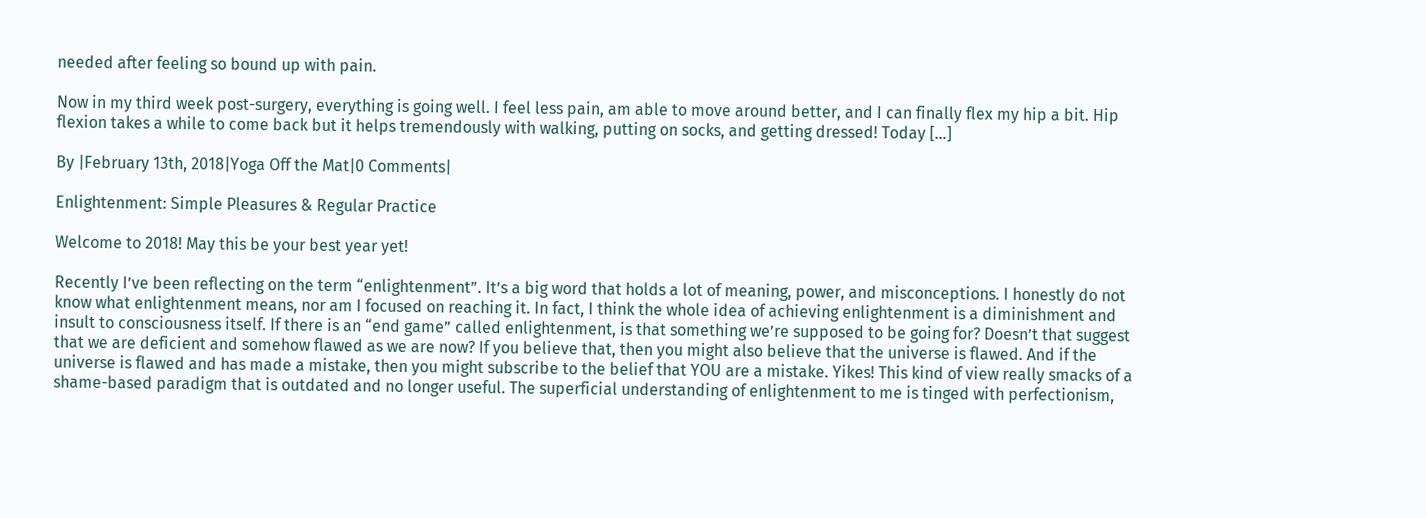needed after feeling so bound up with pain.

Now in my third week post-surgery, everything is going well. I feel less pain, am able to move around better, and I can finally flex my hip a bit. Hip flexion takes a while to come back but it helps tremendously with walking, putting on socks, and getting dressed! Today […]

By |February 13th, 2018|Yoga Off the Mat|0 Comments|

Enlightenment: Simple Pleasures & Regular Practice

Welcome to 2018! May this be your best year yet!

Recently I’ve been reflecting on the term “enlightenment”. It’s a big word that holds a lot of meaning, power, and misconceptions. I honestly do not know what enlightenment means, nor am I focused on reaching it. In fact, I think the whole idea of achieving enlightenment is a diminishment and insult to consciousness itself. If there is an “end game” called enlightenment, is that something we’re supposed to be going for? Doesn’t that suggest that we are deficient and somehow flawed as we are now? If you believe that, then you might also believe that the universe is flawed. And if the universe is flawed and has made a mistake, then you might subscribe to the belief that YOU are a mistake. Yikes! This kind of view really smacks of a shame-based paradigm that is outdated and no longer useful. The superficial understanding of enlightenment to me is tinged with perfectionism,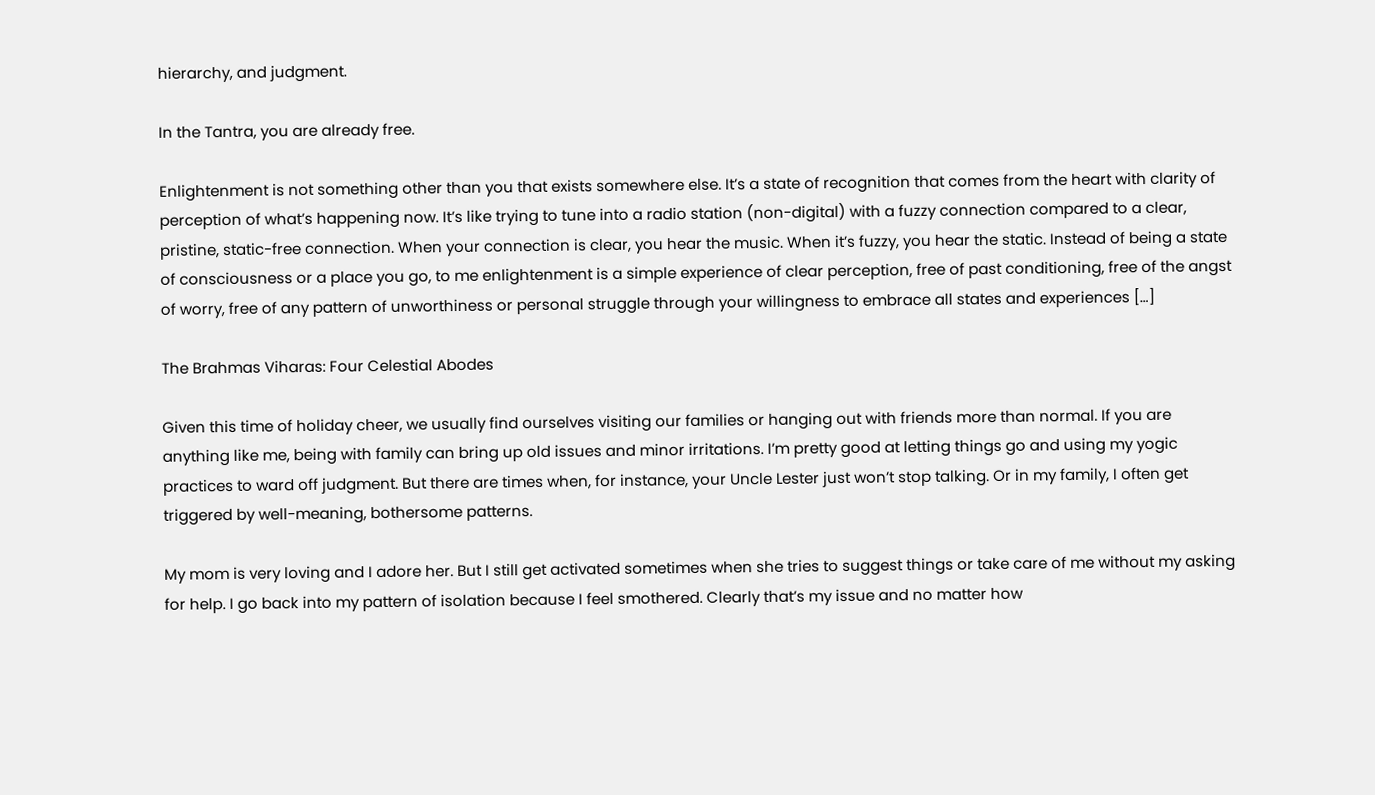hierarchy, and judgment.

In the Tantra, you are already free.

Enlightenment is not something other than you that exists somewhere else. It’s a state of recognition that comes from the heart with clarity of perception of what’s happening now. It’s like trying to tune into a radio station (non-digital) with a fuzzy connection compared to a clear, pristine, static-free connection. When your connection is clear, you hear the music. When it’s fuzzy, you hear the static. Instead of being a state of consciousness or a place you go, to me enlightenment is a simple experience of clear perception, free of past conditioning, free of the angst of worry, free of any pattern of unworthiness or personal struggle through your willingness to embrace all states and experiences […]

The Brahmas Viharas: Four Celestial Abodes

Given this time of holiday cheer, we usually find ourselves visiting our families or hanging out with friends more than normal. If you are anything like me, being with family can bring up old issues and minor irritations. I’m pretty good at letting things go and using my yogic practices to ward off judgment. But there are times when, for instance, your Uncle Lester just won’t stop talking. Or in my family, I often get triggered by well-meaning, bothersome patterns.

My mom is very loving and I adore her. But I still get activated sometimes when she tries to suggest things or take care of me without my asking for help. I go back into my pattern of isolation because I feel smothered. Clearly that’s my issue and no matter how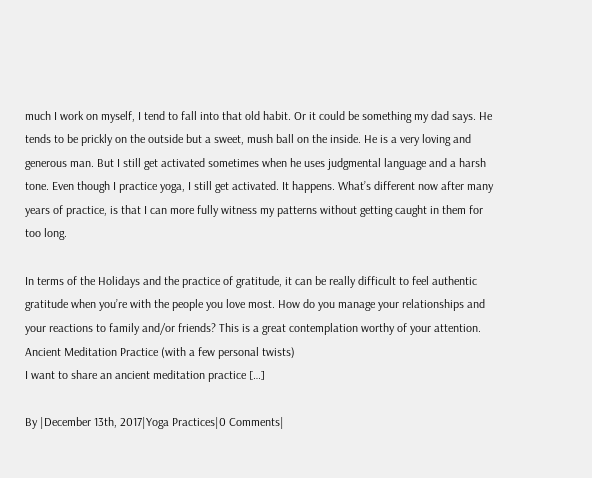much I work on myself, I tend to fall into that old habit. Or it could be something my dad says. He tends to be prickly on the outside but a sweet, mush ball on the inside. He is a very loving and generous man. But I still get activated sometimes when he uses judgmental language and a harsh tone. Even though I practice yoga, I still get activated. It happens. What’s different now after many years of practice, is that I can more fully witness my patterns without getting caught in them for too long.

In terms of the Holidays and the practice of gratitude, it can be really difficult to feel authentic gratitude when you’re with the people you love most. How do you manage your relationships and your reactions to family and/or friends? This is a great contemplation worthy of your attention.
Ancient Meditation Practice (with a few personal twists)
I want to share an ancient meditation practice […]

By |December 13th, 2017|Yoga Practices|0 Comments|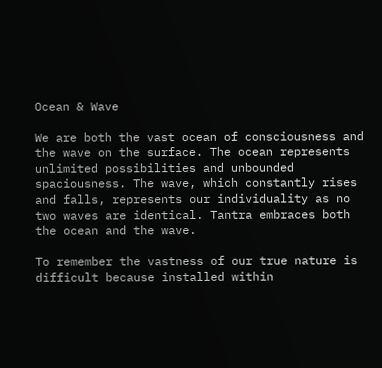Ocean & Wave

We are both the vast ocean of consciousness and the wave on the surface. The ocean represents unlimited possibilities and unbounded spaciousness. The wave, which constantly rises and falls, represents our individuality as no two waves are identical. Tantra embraces both the ocean and the wave.

To remember the vastness of our true nature is difficult because installed within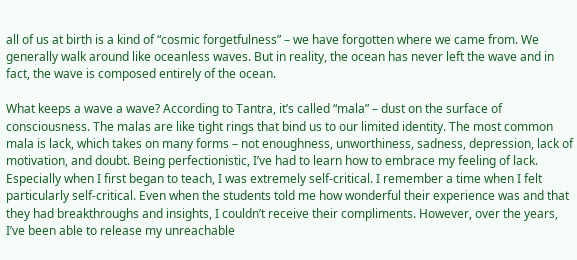all of us at birth is a kind of “cosmic forgetfulness” – we have forgotten where we came from. We generally walk around like oceanless waves. But in reality, the ocean has never left the wave and in fact, the wave is composed entirely of the ocean.

What keeps a wave a wave? According to Tantra, it’s called “mala” – dust on the surface of consciousness. The malas are like tight rings that bind us to our limited identity. The most common mala is lack, which takes on many forms – not enoughness, unworthiness, sadness, depression, lack of motivation, and doubt. Being perfectionistic, I’ve had to learn how to embrace my feeling of lack. Especially when I first began to teach, I was extremely self-critical. I remember a time when I felt particularly self-critical. Even when the students told me how wonderful their experience was and that they had breakthroughs and insights, I couldn’t receive their compliments. However, over the years, I’ve been able to release my unreachable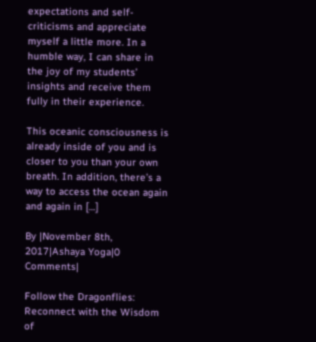expectations and self-criticisms and appreciate myself a little more. In a humble way, I can share in the joy of my students’ insights and receive them fully in their experience.

This oceanic consciousness is already inside of you and is closer to you than your own breath. In addition, there’s a way to access the ocean again and again in […]

By |November 8th, 2017|Ashaya Yoga|0 Comments|

Follow the Dragonflies: Reconnect with the Wisdom of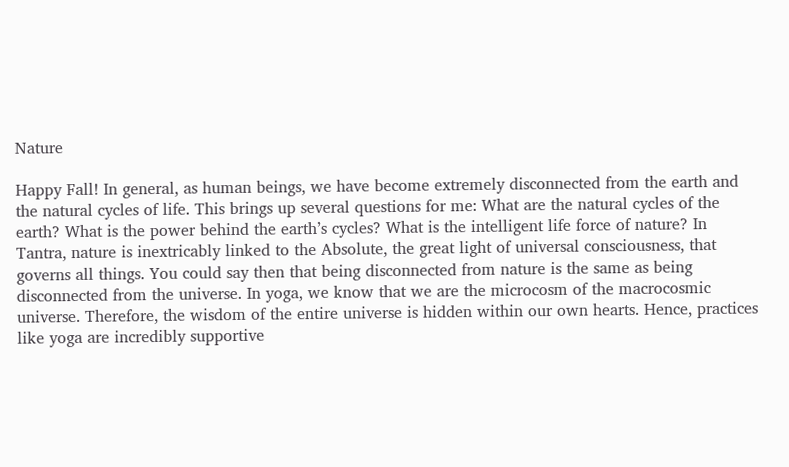Nature

Happy Fall! In general, as human beings, we have become extremely disconnected from the earth and the natural cycles of life. This brings up several questions for me: What are the natural cycles of the earth? What is the power behind the earth’s cycles? What is the intelligent life force of nature? In Tantra, nature is inextricably linked to the Absolute, the great light of universal consciousness, that governs all things. You could say then that being disconnected from nature is the same as being disconnected from the universe. In yoga, we know that we are the microcosm of the macrocosmic universe. Therefore, the wisdom of the entire universe is hidden within our own hearts. Hence, practices like yoga are incredibly supportive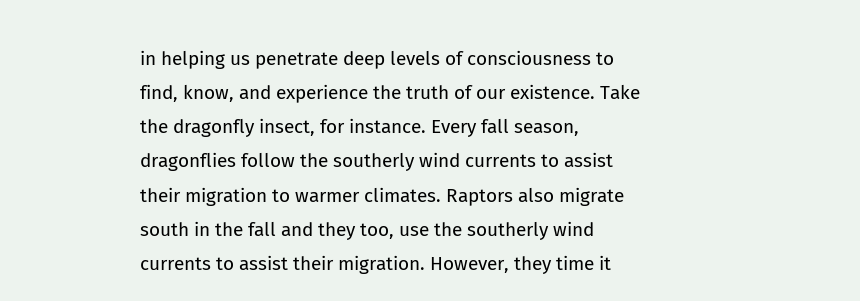in helping us penetrate deep levels of consciousness to find, know, and experience the truth of our existence. Take the dragonfly insect, for instance. Every fall season, dragonflies follow the southerly wind currents to assist their migration to warmer climates. Raptors also migrate south in the fall and they too, use the southerly wind currents to assist their migration. However, they time it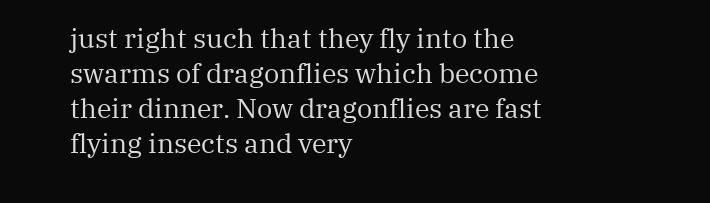just right such that they fly into the swarms of dragonflies which become their dinner. Now dragonflies are fast flying insects and very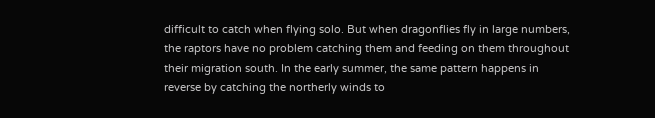difficult to catch when flying solo. But when dragonflies fly in large numbers, the raptors have no problem catching them and feeding on them throughout their migration south. In the early summer, the same pattern happens in reverse by catching the northerly winds to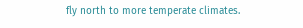fly north to more temperate climates.